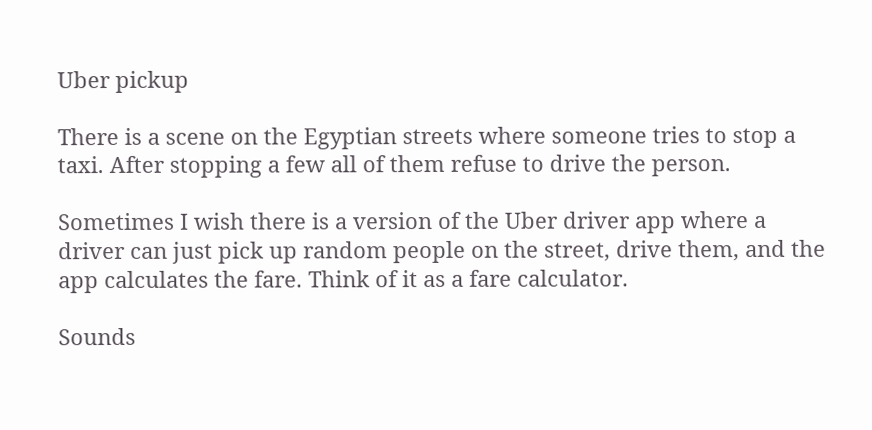Uber pickup

There is a scene on the Egyptian streets where someone tries to stop a taxi. After stopping a few all of them refuse to drive the person.

Sometimes I wish there is a version of the Uber driver app where a driver can just pick up random people on the street, drive them, and the app calculates the fare. Think of it as a fare calculator.

Sounds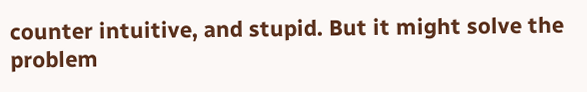counter intuitive, and stupid. But it might solve the problem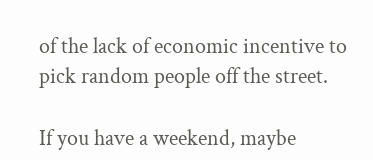of the lack of economic incentive to pick random people off the street.

If you have a weekend, maybe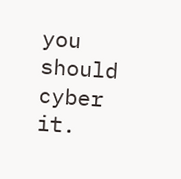you should cyber it.